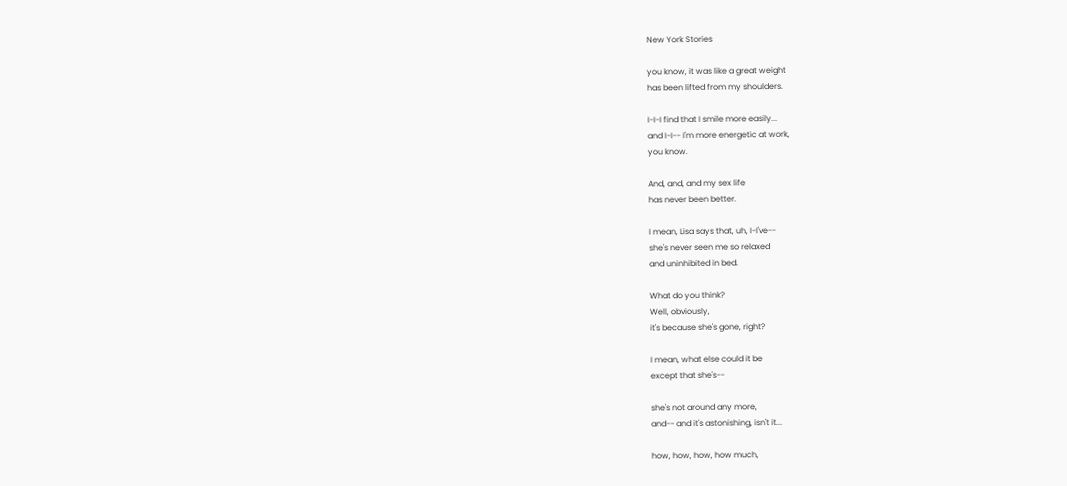New York Stories

you know, it was like a great weight
has been lifted from my shoulders.

I-I-I find that I smile more easily...
and I-I-- I'm more energetic at work,
you know.

And, and, and my sex life
has never been better.

I mean, Lisa says that, uh, I-I've--
she's never seen me so relaxed
and uninhibited in bed.

What do you think?
Well, obviously,
it's because she's gone, right?

I mean, what else could it be
except that she's--

she's not around any more,
and-- and it's astonishing, isn't it...

how, how, how, how much,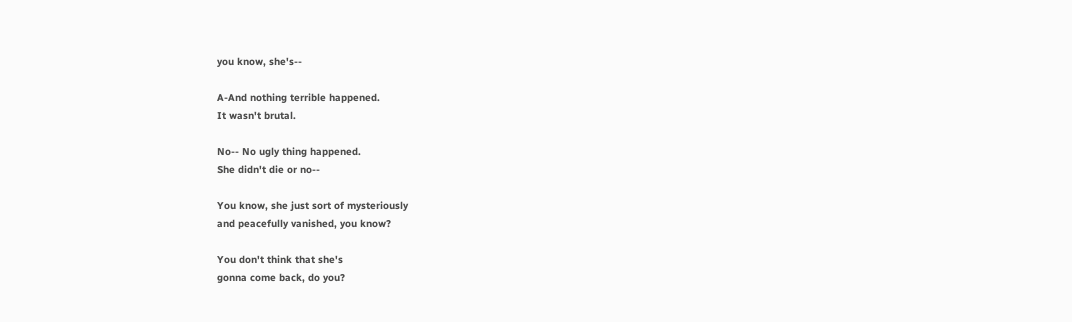you know, she's--

A-And nothing terrible happened.
It wasn't brutal.

No-- No ugly thing happened.
She didn't die or no--

You know, she just sort of mysteriously
and peacefully vanished, you know?

You don't think that she's
gonna come back, do you?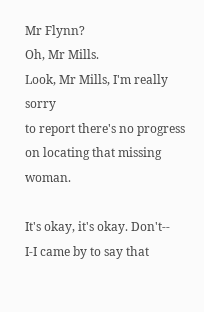Mr Flynn?
Oh, Mr Mills.
Look, Mr Mills, I'm really sorry
to report there's no progress
on locating that missing woman.

It's okay, it's okay. Don't--
I-I came by to say that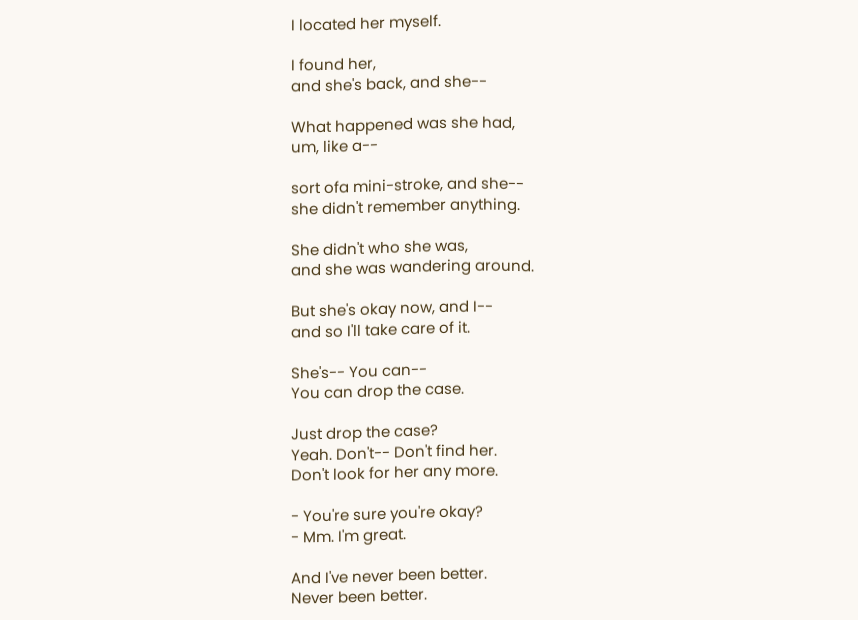I located her myself.

I found her,
and she's back, and she--

What happened was she had,
um, like a--

sort ofa mini-stroke, and she--
she didn't remember anything.

She didn't who she was,
and she was wandering around.

But she's okay now, and I--
and so I'll take care of it.

She's-- You can--
You can drop the case.

Just drop the case?
Yeah. Don't-- Don't find her.
Don't look for her any more.

- You're sure you're okay?
- Mm. I'm great.

And I've never been better.
Never been better.